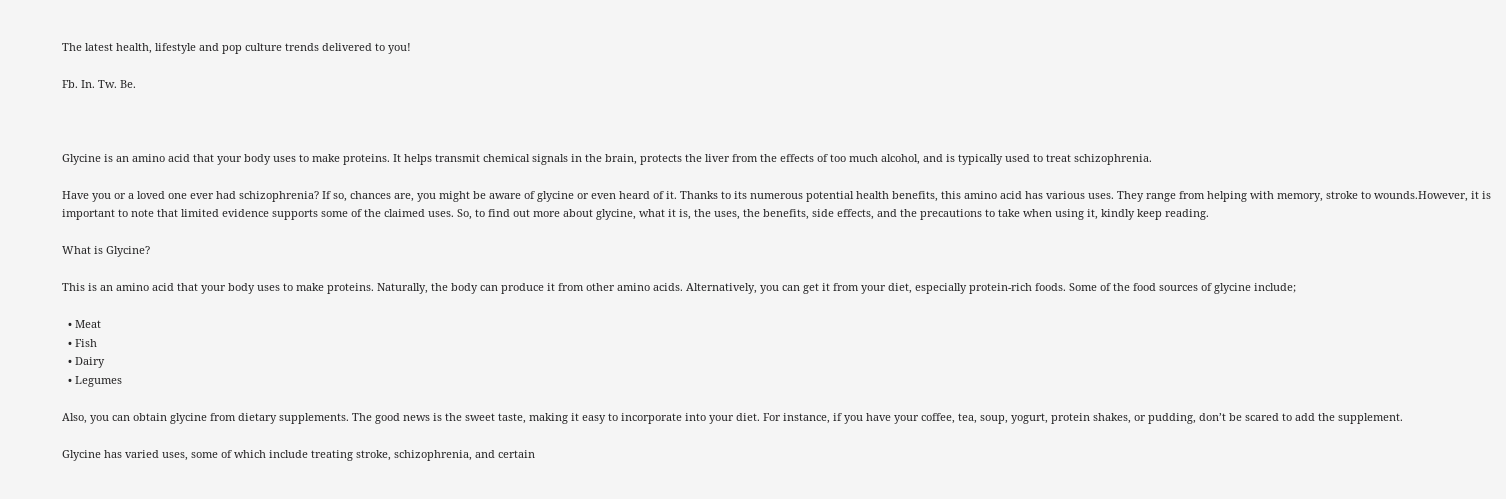The latest health, lifestyle and pop culture trends delivered to you!

Fb. In. Tw. Be.



Glycine is an amino acid that your body uses to make proteins. It helps transmit chemical signals in the brain, protects the liver from the effects of too much alcohol, and is typically used to treat schizophrenia.

Have you or a loved one ever had schizophrenia? If so, chances are, you might be aware of glycine or even heard of it. Thanks to its numerous potential health benefits, this amino acid has various uses. They range from helping with memory, stroke to wounds.However, it is important to note that limited evidence supports some of the claimed uses. So, to find out more about glycine, what it is, the uses, the benefits, side effects, and the precautions to take when using it, kindly keep reading.

What is Glycine?

This is an amino acid that your body uses to make proteins. Naturally, the body can produce it from other amino acids. Alternatively, you can get it from your diet, especially protein-rich foods. Some of the food sources of glycine include;

  • Meat
  • Fish
  • Dairy
  • Legumes

Also, you can obtain glycine from dietary supplements. The good news is the sweet taste, making it easy to incorporate into your diet. For instance, if you have your coffee, tea, soup, yogurt, protein shakes, or pudding, don’t be scared to add the supplement.

Glycine has varied uses, some of which include treating stroke, schizophrenia, and certain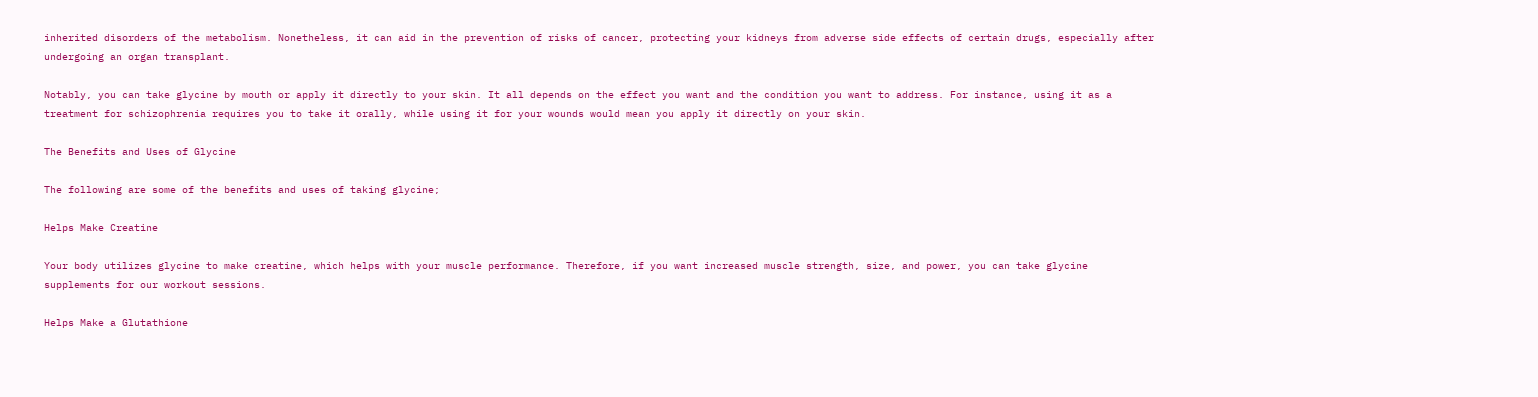inherited disorders of the metabolism. Nonetheless, it can aid in the prevention of risks of cancer, protecting your kidneys from adverse side effects of certain drugs, especially after undergoing an organ transplant.

Notably, you can take glycine by mouth or apply it directly to your skin. It all depends on the effect you want and the condition you want to address. For instance, using it as a treatment for schizophrenia requires you to take it orally, while using it for your wounds would mean you apply it directly on your skin.

The Benefits and Uses of Glycine

The following are some of the benefits and uses of taking glycine;

Helps Make Creatine

Your body utilizes glycine to make creatine, which helps with your muscle performance. Therefore, if you want increased muscle strength, size, and power, you can take glycine supplements for our workout sessions.

Helps Make a Glutathione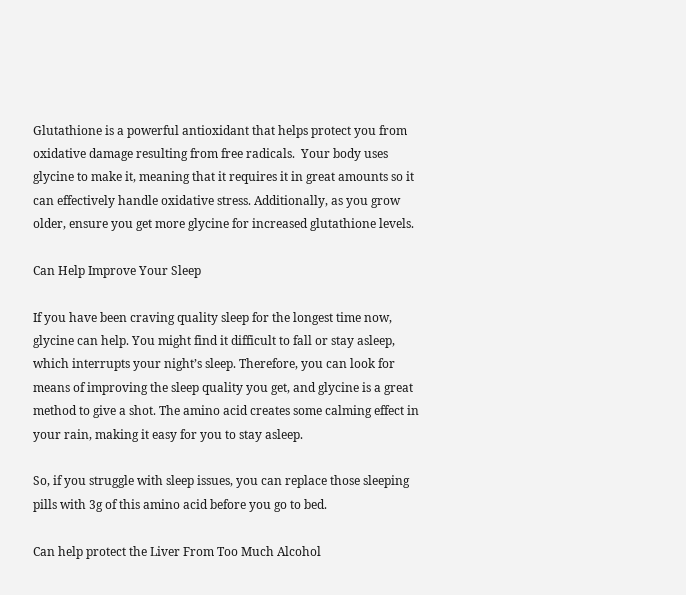Glutathione is a powerful antioxidant that helps protect you from oxidative damage resulting from free radicals.  Your body uses glycine to make it, meaning that it requires it in great amounts so it can effectively handle oxidative stress. Additionally, as you grow older, ensure you get more glycine for increased glutathione levels.

Can Help Improve Your Sleep

If you have been craving quality sleep for the longest time now, glycine can help. You might find it difficult to fall or stay asleep, which interrupts your night’s sleep. Therefore, you can look for means of improving the sleep quality you get, and glycine is a great method to give a shot. The amino acid creates some calming effect in your rain, making it easy for you to stay asleep.

So, if you struggle with sleep issues, you can replace those sleeping pills with 3g of this amino acid before you go to bed.

Can help protect the Liver From Too Much Alcohol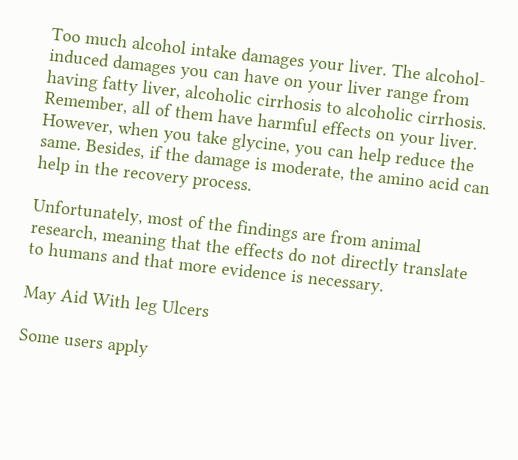Too much alcohol intake damages your liver. The alcohol-induced damages you can have on your liver range from having fatty liver, alcoholic cirrhosis to alcoholic cirrhosis. Remember, all of them have harmful effects on your liver. However, when you take glycine, you can help reduce the same. Besides, if the damage is moderate, the amino acid can help in the recovery process.

Unfortunately, most of the findings are from animal research, meaning that the effects do not directly translate to humans and that more evidence is necessary.

May Aid With leg Ulcers

Some users apply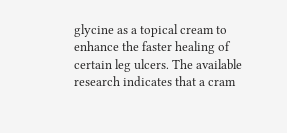glycine as a topical cream to enhance the faster healing of certain leg ulcers. The available research indicates that a cram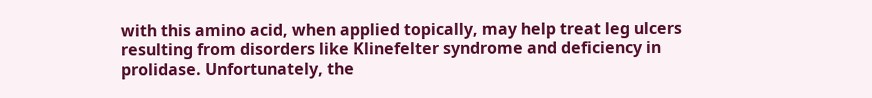with this amino acid, when applied topically, may help treat leg ulcers resulting from disorders like Klinefelter syndrome and deficiency in prolidase. Unfortunately, the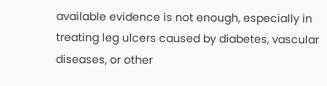available evidence is not enough, especially in treating leg ulcers caused by diabetes, vascular diseases, or other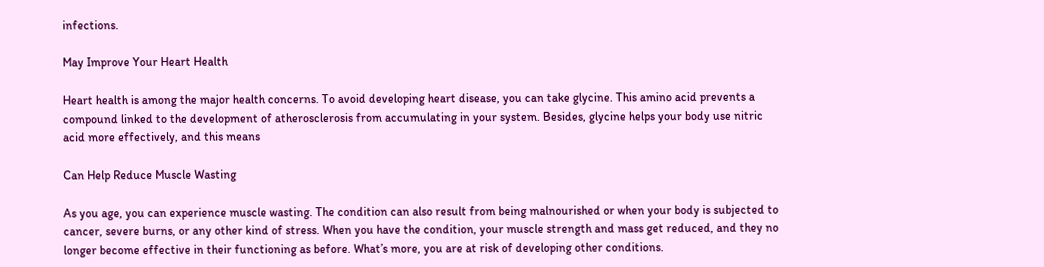infections.

May Improve Your Heart Health

Heart health is among the major health concerns. To avoid developing heart disease, you can take glycine. This amino acid prevents a compound linked to the development of atherosclerosis from accumulating in your system. Besides, glycine helps your body use nitric acid more effectively, and this means

Can Help Reduce Muscle Wasting

As you age, you can experience muscle wasting. The condition can also result from being malnourished or when your body is subjected to cancer, severe burns, or any other kind of stress. When you have the condition, your muscle strength and mass get reduced, and they no longer become effective in their functioning as before. What’s more, you are at risk of developing other conditions.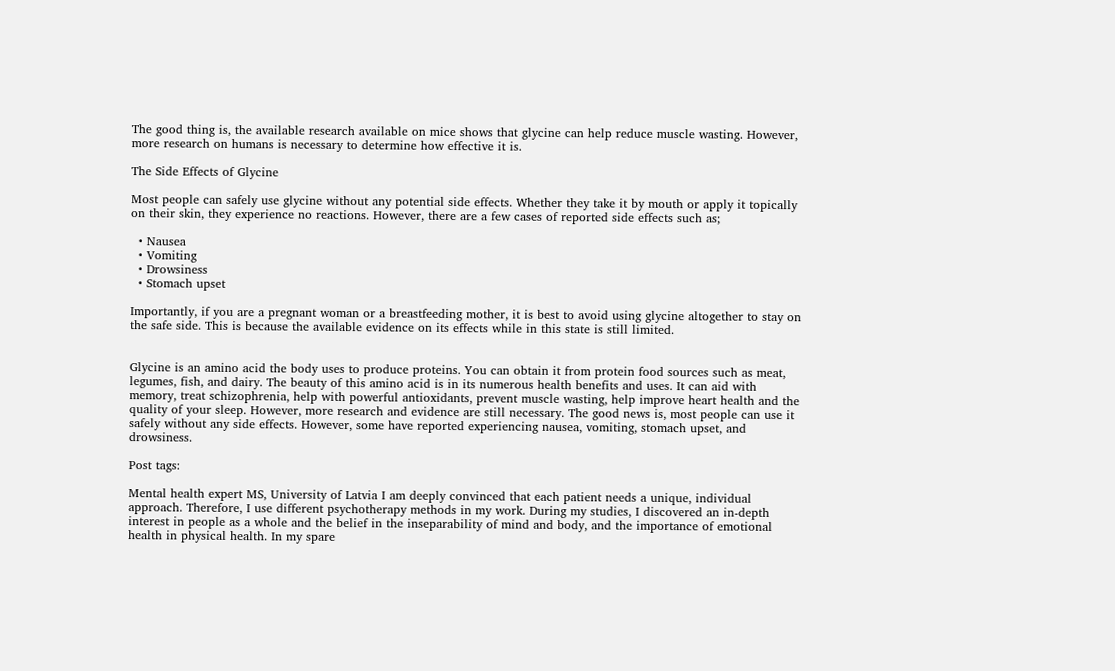The good thing is, the available research available on mice shows that glycine can help reduce muscle wasting. However, more research on humans is necessary to determine how effective it is.

The Side Effects of Glycine

Most people can safely use glycine without any potential side effects. Whether they take it by mouth or apply it topically on their skin, they experience no reactions. However, there are a few cases of reported side effects such as;

  • Nausea
  • Vomiting
  • Drowsiness
  • Stomach upset

Importantly, if you are a pregnant woman or a breastfeeding mother, it is best to avoid using glycine altogether to stay on the safe side. This is because the available evidence on its effects while in this state is still limited.


Glycine is an amino acid the body uses to produce proteins. You can obtain it from protein food sources such as meat, legumes, fish, and dairy. The beauty of this amino acid is in its numerous health benefits and uses. It can aid with memory, treat schizophrenia, help with powerful antioxidants, prevent muscle wasting, help improve heart health and the quality of your sleep. However, more research and evidence are still necessary. The good news is, most people can use it safely without any side effects. However, some have reported experiencing nausea, vomiting, stomach upset, and drowsiness.

Post tags:

Mental health expert MS, University of Latvia I am deeply convinced that each patient needs a unique, individual approach. Therefore, I use different psychotherapy methods in my work. During my studies, I discovered an in-depth interest in people as a whole and the belief in the inseparability of mind and body, and the importance of emotional health in physical health. In my spare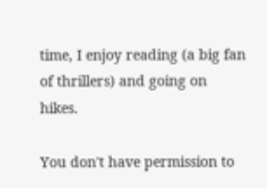time, I enjoy reading (a big fan of thrillers) and going on hikes.

You don't have permission to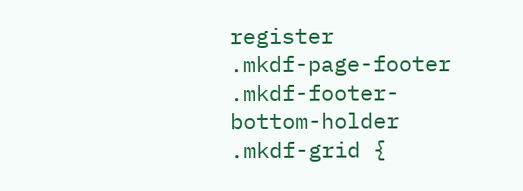register
.mkdf-page-footer .mkdf-footer-bottom-holder .mkdf-grid {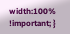width:100% !important; }